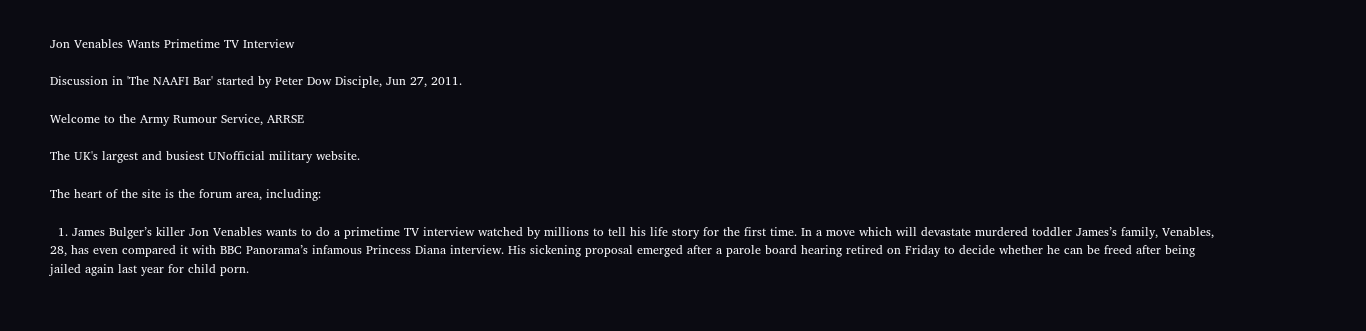Jon Venables Wants Primetime TV Interview

Discussion in 'The NAAFI Bar' started by Peter Dow Disciple, Jun 27, 2011.

Welcome to the Army Rumour Service, ARRSE

The UK's largest and busiest UNofficial military website.

The heart of the site is the forum area, including:

  1. James Bulger’s killer Jon Venables wants to do a primetime TV interview watched by millions to tell his life story for the first time. In a move which will devastate murdered toddler James’s family, Venables, 28, has even compared it with BBC Panorama’s infamous Princess Diana interview. His sickening proposal emerged after a parole board hearing retired on Friday to decide whether he can be freed after being jailed again last year for child porn.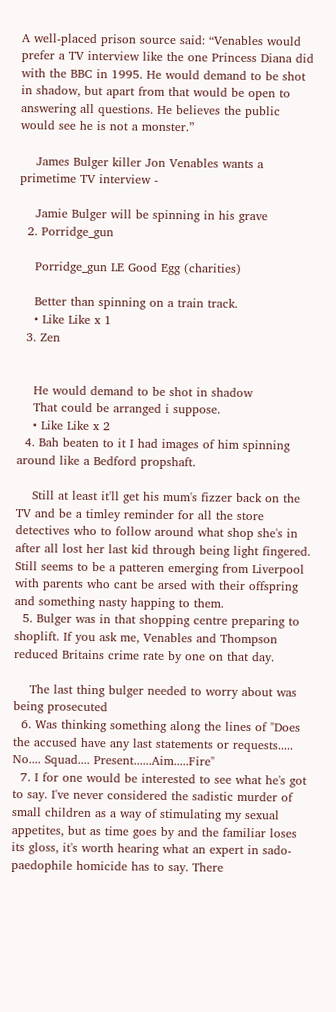A well-placed prison source said: “Venables would prefer a TV interview like the one Princess Diana did with the BBC in 1995. He would demand to be shot in shadow, but apart from that would be open to answering all questions. He believes the public would see he is not a monster.”

    James Bulger killer Jon Venables wants a primetime TV interview -

    Jamie Bulger will be spinning in his grave
  2. Porridge_gun

    Porridge_gun LE Good Egg (charities)

    Better than spinning on a train track.
    • Like Like x 1
  3. Zen


    He would demand to be shot in shadow
    That could be arranged i suppose.
    • Like Like x 2
  4. Bah beaten to it I had images of him spinning around like a Bedford propshaft.

    Still at least it'll get his mum's fizzer back on the TV and be a timley reminder for all the store detectives who to follow around what shop she's in after all lost her last kid through being light fingered. Still seems to be a patteren emerging from Liverpool with parents who cant be arsed with their offspring and something nasty happing to them.
  5. Bulger was in that shopping centre preparing to shoplift. If you ask me, Venables and Thompson reduced Britains crime rate by one on that day.

    The last thing bulger needed to worry about was being prosecuted
  6. Was thinking something along the lines of "Does the accused have any last statements or requests..... No.... Squad.... Present......Aim.....Fire"
  7. I for one would be interested to see what he's got to say. I've never considered the sadistic murder of small children as a way of stimulating my sexual appetites, but as time goes by and the familiar loses its gloss, it's worth hearing what an expert in sado-paedophile homicide has to say. There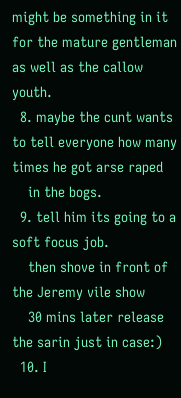might be something in it for the mature gentleman as well as the callow youth.
  8. maybe the cunt wants to tell everyone how many times he got arse raped
    in the bogs.
  9. tell him its going to a soft focus job.
    then shove in front of the Jeremy vile show
    30 mins later release the sarin just in case:)
  10. I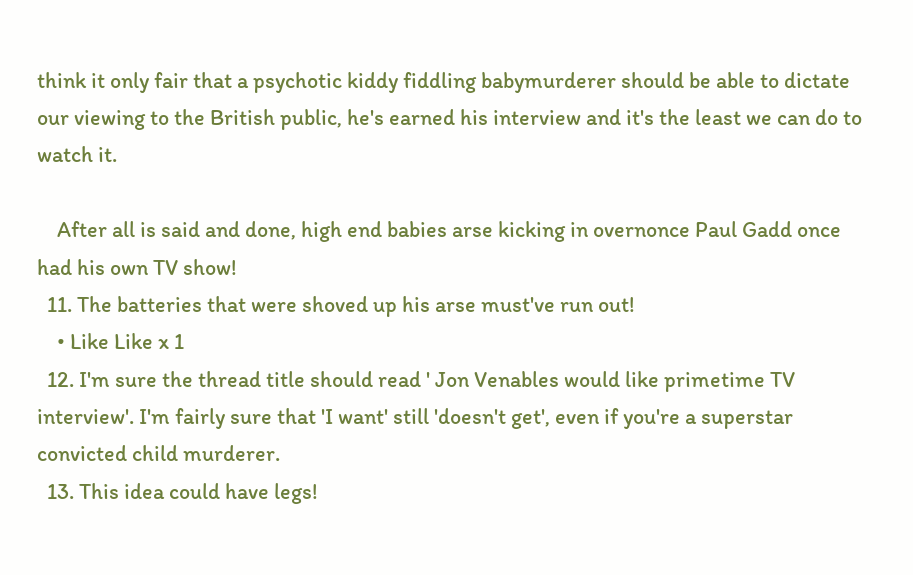think it only fair that a psychotic kiddy fiddling babymurderer should be able to dictate our viewing to the British public, he's earned his interview and it's the least we can do to watch it.

    After all is said and done, high end babies arse kicking in overnonce Paul Gadd once had his own TV show!
  11. The batteries that were shoved up his arse must've run out!
    • Like Like x 1
  12. I'm sure the thread title should read ' Jon Venables would like primetime TV interview'. I'm fairly sure that 'I want' still 'doesn't get', even if you're a superstar convicted child murderer.
  13. This idea could have legs!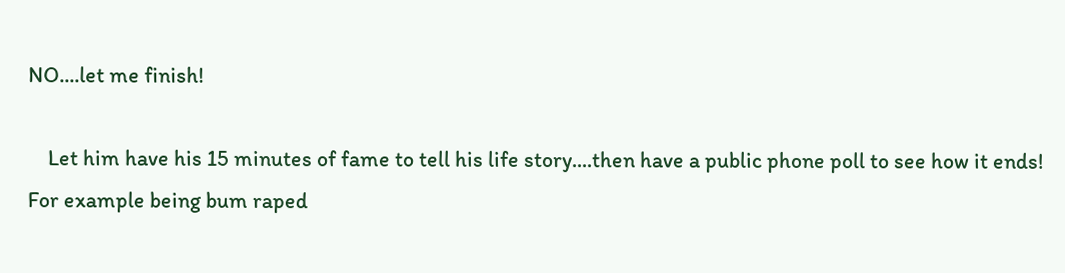NO....let me finish!

    Let him have his 15 minutes of fame to tell his life story....then have a public phone poll to see how it ends! For example being bum raped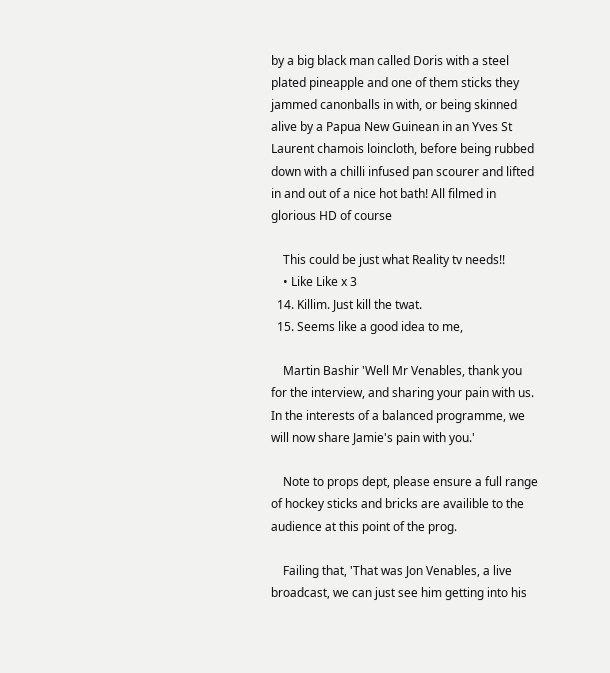by a big black man called Doris with a steel plated pineapple and one of them sticks they jammed canonballs in with, or being skinned alive by a Papua New Guinean in an Yves St Laurent chamois loincloth, before being rubbed down with a chilli infused pan scourer and lifted in and out of a nice hot bath! All filmed in glorious HD of course

    This could be just what Reality tv needs!!
    • Like Like x 3
  14. Killim. Just kill the twat.
  15. Seems like a good idea to me,

    Martin Bashir 'Well Mr Venables, thank you for the interview, and sharing your pain with us. In the interests of a balanced programme, we will now share Jamie's pain with you.'

    Note to props dept, please ensure a full range of hockey sticks and bricks are availible to the audience at this point of the prog.

    Failing that, 'That was Jon Venables, a live broadcast, we can just see him getting into his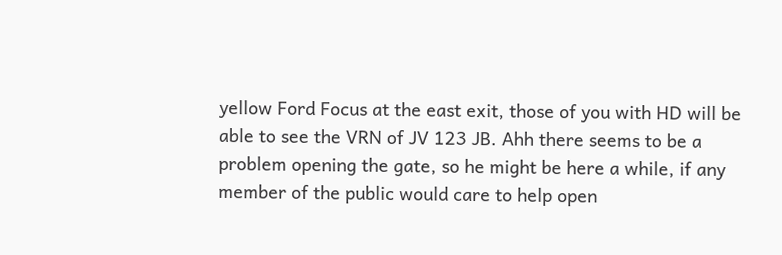yellow Ford Focus at the east exit, those of you with HD will be able to see the VRN of JV 123 JB. Ahh there seems to be a problem opening the gate, so he might be here a while, if any member of the public would care to help open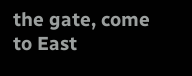the gate, come to East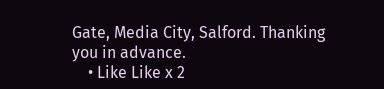Gate, Media City, Salford. Thanking you in advance.
    • Like Like x 2